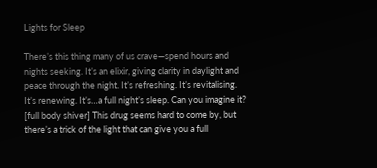Lights for Sleep

There’s this thing many of us crave—spend hours and nights seeking. It’s an elixir, giving clarity in daylight and peace through the night. It’s refreshing. It’s revitalising. It’s renewing. It’s…a full night’s sleep. Can you imagine it? [full body shiver] This drug seems hard to come by, but there’s a trick of the light that can give you a full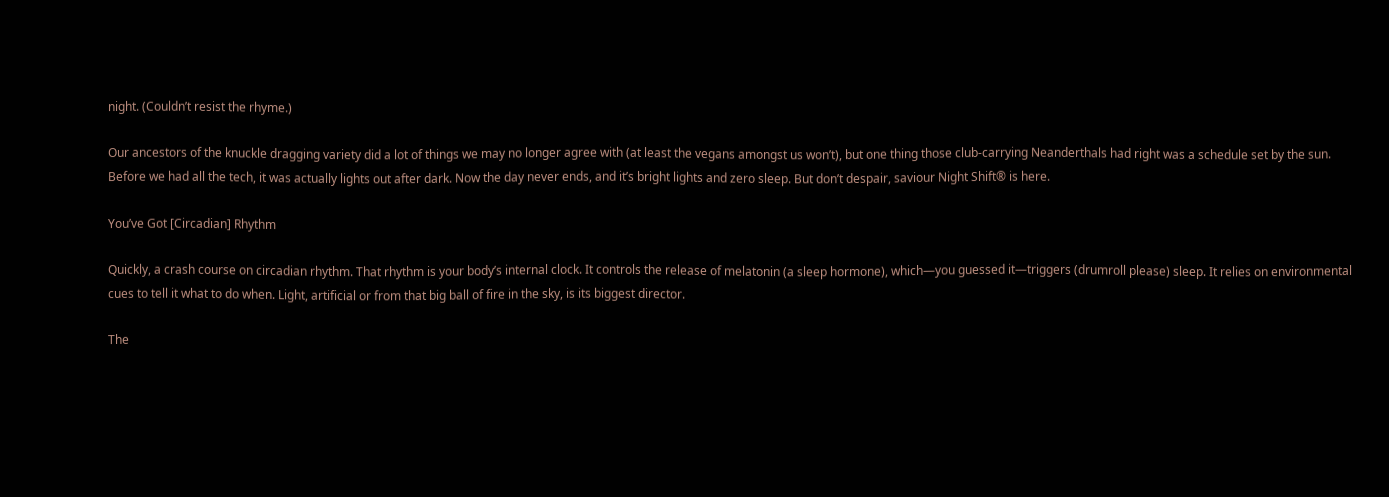night. (Couldn’t resist the rhyme.)

Our ancestors of the knuckle dragging variety did a lot of things we may no longer agree with (at least the vegans amongst us won’t), but one thing those club-carrying Neanderthals had right was a schedule set by the sun. Before we had all the tech, it was actually lights out after dark. Now the day never ends, and it’s bright lights and zero sleep. But don’t despair, saviour Night Shift® is here.

You’ve Got [Circadian] Rhythm

Quickly, a crash course on circadian rhythm. That rhythm is your body’s internal clock. It controls the release of melatonin (a sleep hormone), which—you guessed it—triggers (drumroll please) sleep. It relies on environmental cues to tell it what to do when. Light, artificial or from that big ball of fire in the sky, is its biggest director.

The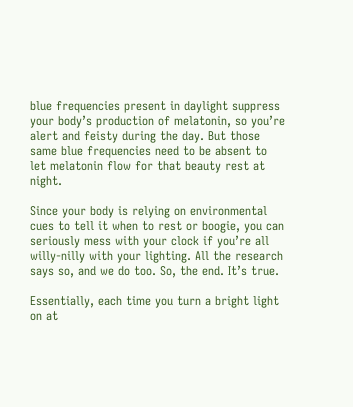blue frequencies present in daylight suppress your body’s production of melatonin, so you’re alert and feisty during the day. But those same blue frequencies need to be absent to let melatonin flow for that beauty rest at night.

Since your body is relying on environmental cues to tell it when to rest or boogie, you can seriously mess with your clock if you’re all willy-nilly with your lighting. All the research says so, and we do too. So, the end. It’s true.

Essentially, each time you turn a bright light on at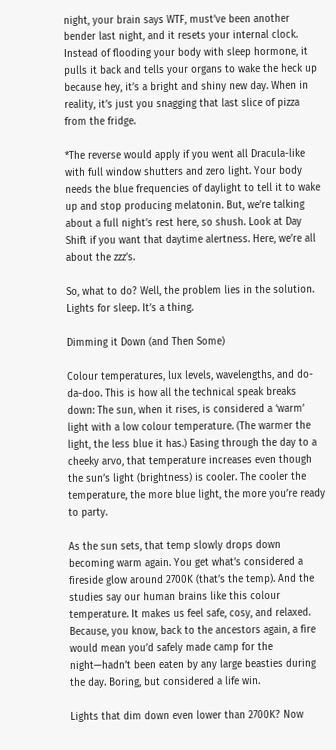night, your brain says WTF, must’ve been another bender last night, and it resets your internal clock. Instead of flooding your body with sleep hormone, it pulls it back and tells your organs to wake the heck up because hey, it’s a bright and shiny new day. When in reality, it’s just you snagging that last slice of pizza from the fridge.

*The reverse would apply if you went all Dracula-like with full window shutters and zero light. Your body needs the blue frequencies of daylight to tell it to wake up and stop producing melatonin. But, we’re talking about a full night’s rest here, so shush. Look at Day Shift if you want that daytime alertness. Here, we’re all about the zzz’s.

So, what to do? Well, the problem lies in the solution. Lights for sleep. It’s a thing.

Dimming it Down (and Then Some)

Colour temperatures, lux levels, wavelengths, and do-da-doo. This is how all the technical speak breaks down: The sun, when it rises, is considered a ‘warm’ light with a low colour temperature. (The warmer the light, the less blue it has.) Easing through the day to a cheeky arvo, that temperature increases even though the sun’s light (brightness) is cooler. The cooler the temperature, the more blue light, the more you’re ready to party.

As the sun sets, that temp slowly drops down becoming warm again. You get what’s considered a fireside glow around 2700K (that’s the temp). And the studies say our human brains like this colour temperature. It makes us feel safe, cosy, and relaxed. Because, you know, back to the ancestors again, a fire would mean you’d safely made camp for the night—hadn’t been eaten by any large beasties during the day. Boring, but considered a life win.

Lights that dim down even lower than 2700K? Now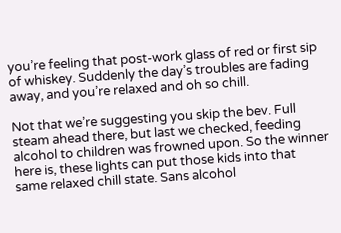you’re feeling that post-work glass of red or first sip of whiskey. Suddenly the day’s troubles are fading away, and you’re relaxed and oh so chill.

Not that we’re suggesting you skip the bev. Full steam ahead there, but last we checked, feeding alcohol to children was frowned upon. So the winner here is, these lights can put those kids into that same relaxed chill state. Sans alcohol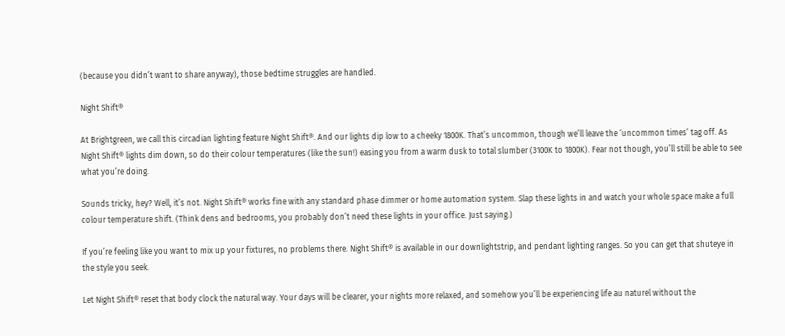(because you didn’t want to share anyway), those bedtime struggles are handled.

Night Shift®

At Brightgreen, we call this circadian lighting feature Night Shift®. And our lights dip low to a cheeky 1800K. That’s uncommon, though we’ll leave the ‘uncommon times’ tag off. As Night Shift® lights dim down, so do their colour temperatures (like the sun!) easing you from a warm dusk to total slumber (3100K to 1800K). Fear not though, you’ll still be able to see what you’re doing.

Sounds tricky, hey? Well, it’s not. Night Shift® works fine with any standard phase dimmer or home automation system. Slap these lights in and watch your whole space make a full colour temperature shift. (Think dens and bedrooms, you probably don’t need these lights in your office. Just saying.)

If you’re feeling like you want to mix up your fixtures, no problems there. Night Shift® is available in our downlightstrip, and pendant lighting ranges. So you can get that shuteye in the style you seek.

Let Night Shift® reset that body clock the natural way. Your days will be clearer, your nights more relaxed, and somehow you’ll be experiencing life au naturel without the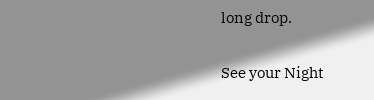long drop.

See your Night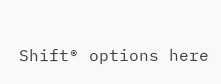Shift® options here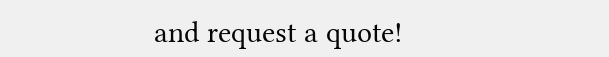and request a quote!